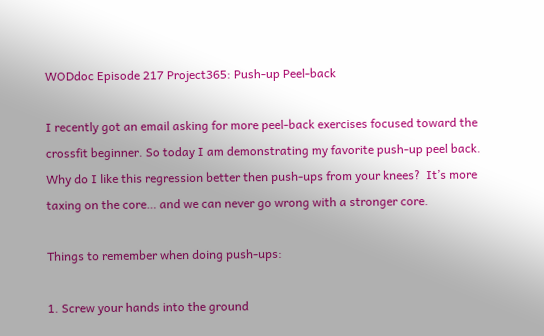WODdoc Episode 217 Project365: Push-up Peel-back

I recently got an email asking for more peel-back exercises focused toward the crossfit beginner. So today I am demonstrating my favorite push-up peel back. Why do I like this regression better then push-ups from your knees?  It’s more taxing on the core… and we can never go wrong with a stronger core.

Things to remember when doing push-ups:

1. Screw your hands into the ground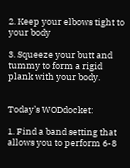2. Keep your elbows tight to your body

3. Squeeze your butt and tummy to form a rigid plank with your body.


Today’s WODdocket:

1. Find a band setting that allows you to perform 6-8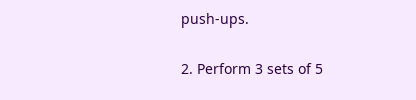push-ups.

2. Perform 3 sets of 5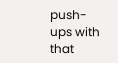push-ups with that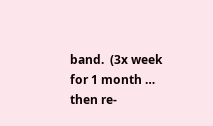band.  (3x week for 1 month … then re-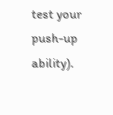test your push-up ability).